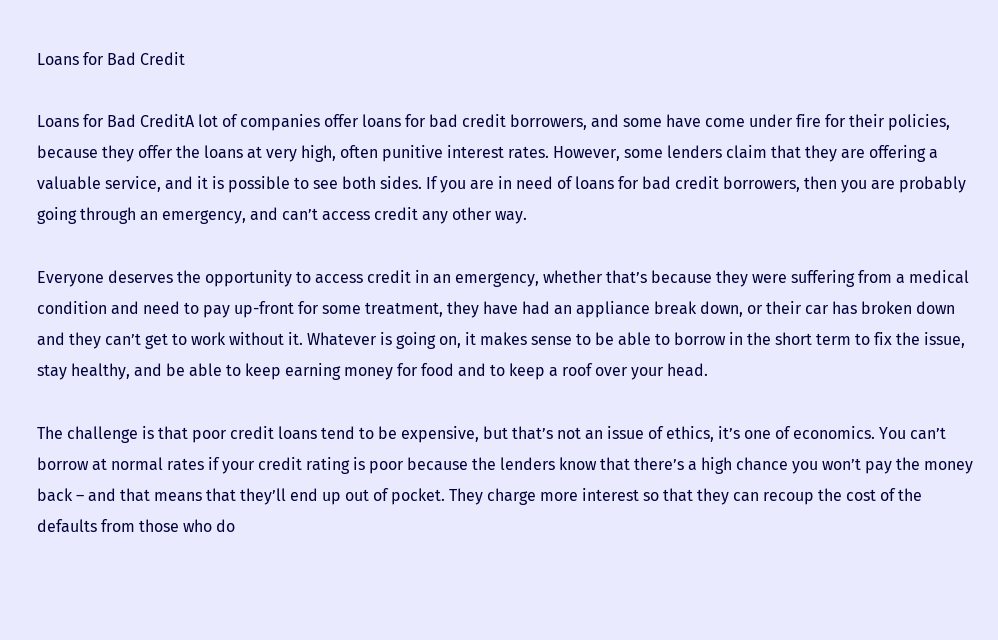Loans for Bad Credit

Loans for Bad CreditA lot of companies offer loans for bad credit borrowers, and some have come under fire for their policies, because they offer the loans at very high, often punitive interest rates. However, some lenders claim that they are offering a valuable service, and it is possible to see both sides. If you are in need of loans for bad credit borrowers, then you are probably going through an emergency, and can’t access credit any other way.

Everyone deserves the opportunity to access credit in an emergency, whether that’s because they were suffering from a medical condition and need to pay up-front for some treatment, they have had an appliance break down, or their car has broken down and they can’t get to work without it. Whatever is going on, it makes sense to be able to borrow in the short term to fix the issue, stay healthy, and be able to keep earning money for food and to keep a roof over your head.

The challenge is that poor credit loans tend to be expensive, but that’s not an issue of ethics, it’s one of economics. You can’t borrow at normal rates if your credit rating is poor because the lenders know that there’s a high chance you won’t pay the money back – and that means that they’ll end up out of pocket. They charge more interest so that they can recoup the cost of the defaults from those who do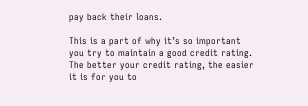pay back their loans.

This is a part of why it’s so important you try to maintain a good credit rating. The better your credit rating, the easier it is for you to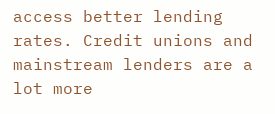access better lending rates. Credit unions and mainstream lenders are a lot more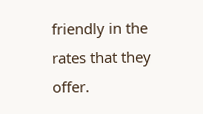friendly in the rates that they offer.